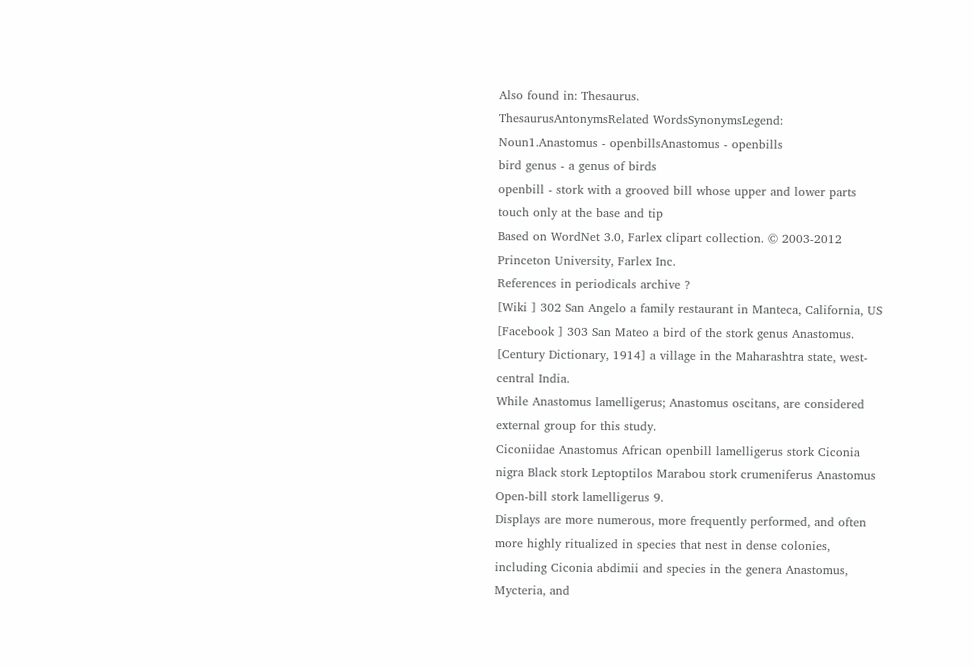Also found in: Thesaurus.
ThesaurusAntonymsRelated WordsSynonymsLegend:
Noun1.Anastomus - openbillsAnastomus - openbills
bird genus - a genus of birds
openbill - stork with a grooved bill whose upper and lower parts touch only at the base and tip
Based on WordNet 3.0, Farlex clipart collection. © 2003-2012 Princeton University, Farlex Inc.
References in periodicals archive ?
[Wiki ] 302 San Angelo a family restaurant in Manteca, California, US [Facebook ] 303 San Mateo a bird of the stork genus Anastomus. [Century Dictionary, 1914] a village in the Maharashtra state, west-central India.
While Anastomus lamelligerus; Anastomus oscitans, are considered external group for this study.
Ciconiidae Anastomus African openbill lamelligerus stork Ciconia nigra Black stork Leptoptilos Marabou stork crumeniferus Anastomus Open-bill stork lamelligerus 9.
Displays are more numerous, more frequently performed, and often more highly ritualized in species that nest in dense colonies, including Ciconia abdimii and species in the genera Anastomus, Mycteria, and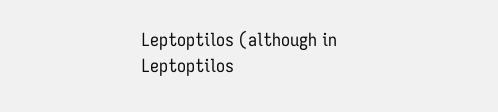Leptoptilos (although in Leptoptilos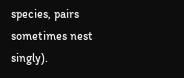species, pairs sometimes nest singly).